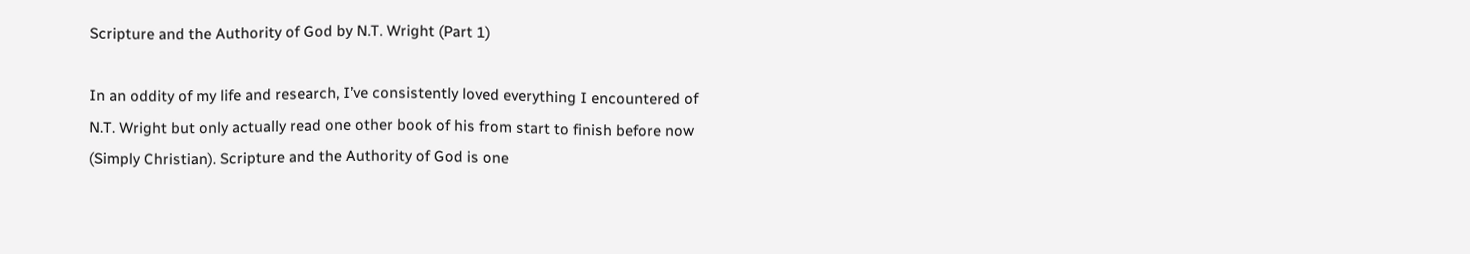Scripture and the Authority of God by N.T. Wright (Part 1)

In an oddity of my life and research, I’ve consistently loved everything I encountered of N.T. Wright but only actually read one other book of his from start to finish before now (Simply Christian). Scripture and the Authority of God is one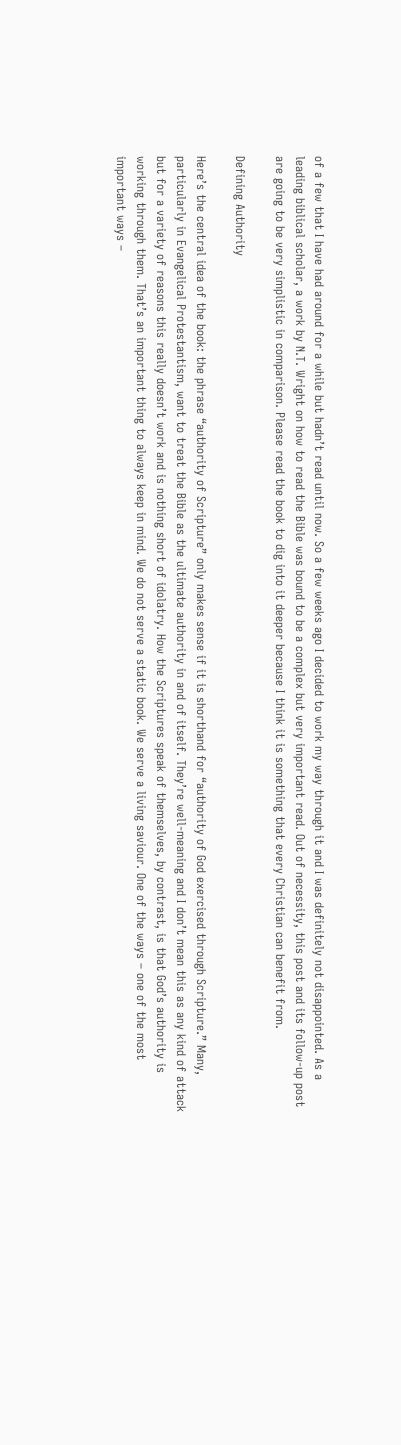of a few that I have had around for a while but hadn’t read until now. So a few weeks ago I decided to work my way through it and I was definitely not disappointed. As a leading biblical scholar, a work by N.T. Wright on how to read the Bible was bound to be a complex but very important read. Out of necessity, this post and its follow-up post are going to be very simplistic in comparison. Please read the book to dig into it deeper because I think it is something that every Christian can benefit from.

Defining Authority

Here’s the central idea of the book: the phrase “authority of Scripture” only makes sense if it is shorthand for “authority of God exercised through Scripture.” Many, particularly in Evangelical Protestantism, want to treat the Bible as the ultimate authority in and of itself. They’re well-meaning and I don’t mean this as any kind of attack but for a variety of reasons this really doesn’t work and is nothing short of idolatry. How the Scriptures speak of themselves, by contrast, is that God’s authority is working through them. That’s an important thing to always keep in mind. We do not serve a static book. We serve a living saviour. One of the ways – one of the most important ways –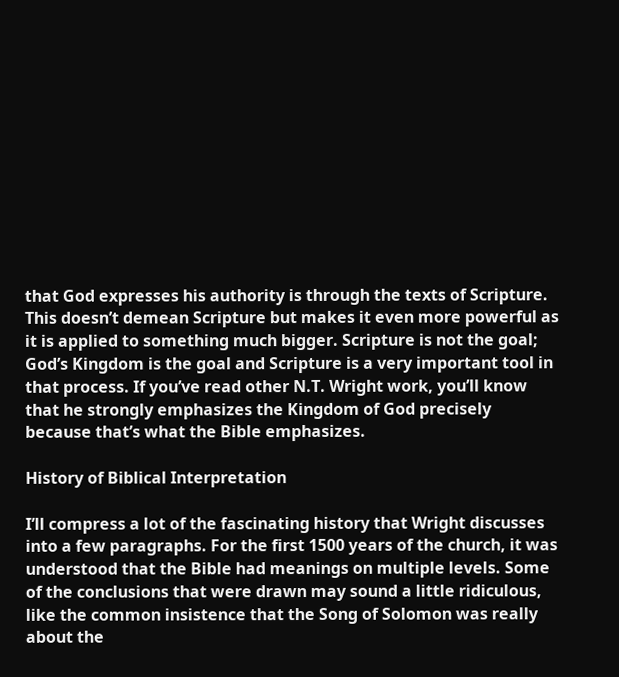that God expresses his authority is through the texts of Scripture. This doesn’t demean Scripture but makes it even more powerful as it is applied to something much bigger. Scripture is not the goal; God’s Kingdom is the goal and Scripture is a very important tool in that process. If you’ve read other N.T. Wright work, you’ll know that he strongly emphasizes the Kingdom of God precisely because that’s what the Bible emphasizes.

History of Biblical Interpretation

I’ll compress a lot of the fascinating history that Wright discusses into a few paragraphs. For the first 1500 years of the church, it was understood that the Bible had meanings on multiple levels. Some of the conclusions that were drawn may sound a little ridiculous, like the common insistence that the Song of Solomon was really about the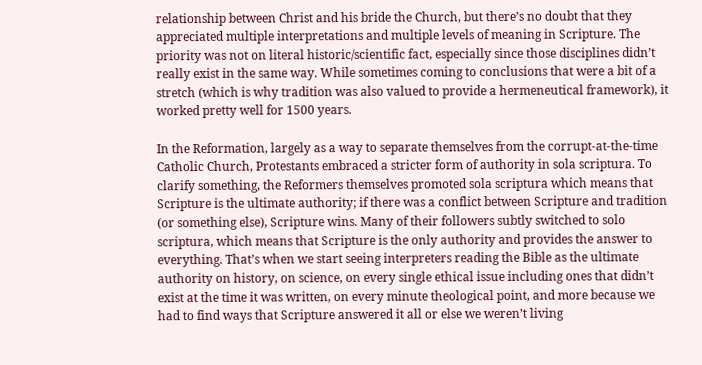relationship between Christ and his bride the Church, but there’s no doubt that they appreciated multiple interpretations and multiple levels of meaning in Scripture. The priority was not on literal historic/scientific fact, especially since those disciplines didn’t really exist in the same way. While sometimes coming to conclusions that were a bit of a stretch (which is why tradition was also valued to provide a hermeneutical framework), it worked pretty well for 1500 years.

In the Reformation, largely as a way to separate themselves from the corrupt-at-the-time Catholic Church, Protestants embraced a stricter form of authority in sola scriptura. To clarify something, the Reformers themselves promoted sola scriptura which means that Scripture is the ultimate authority; if there was a conflict between Scripture and tradition (or something else), Scripture wins. Many of their followers subtly switched to solo scriptura, which means that Scripture is the only authority and provides the answer to everything. That’s when we start seeing interpreters reading the Bible as the ultimate authority on history, on science, on every single ethical issue including ones that didn’t exist at the time it was written, on every minute theological point, and more because we had to find ways that Scripture answered it all or else we weren’t living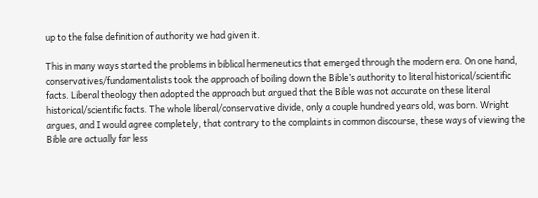up to the false definition of authority we had given it.

This in many ways started the problems in biblical hermeneutics that emerged through the modern era. On one hand, conservatives/fundamentalists took the approach of boiling down the Bible’s authority to literal historical/scientific facts. Liberal theology then adopted the approach but argued that the Bible was not accurate on these literal historical/scientific facts. The whole liberal/conservative divide, only a couple hundred years old, was born. Wright argues, and I would agree completely, that contrary to the complaints in common discourse, these ways of viewing the Bible are actually far less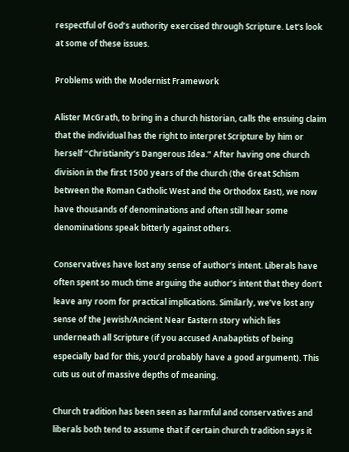respectful of God’s authority exercised through Scripture. Let’s look at some of these issues.

Problems with the Modernist Framework

Alister McGrath, to bring in a church historian, calls the ensuing claim that the individual has the right to interpret Scripture by him or herself “Christianity’s Dangerous Idea.” After having one church division in the first 1500 years of the church (the Great Schism between the Roman Catholic West and the Orthodox East), we now have thousands of denominations and often still hear some denominations speak bitterly against others.

Conservatives have lost any sense of author’s intent. Liberals have often spent so much time arguing the author’s intent that they don’t leave any room for practical implications. Similarly, we’ve lost any sense of the Jewish/Ancient Near Eastern story which lies underneath all Scripture (if you accused Anabaptists of being especially bad for this, you’d probably have a good argument). This cuts us out of massive depths of meaning.

Church tradition has been seen as harmful and conservatives and liberals both tend to assume that if certain church tradition says it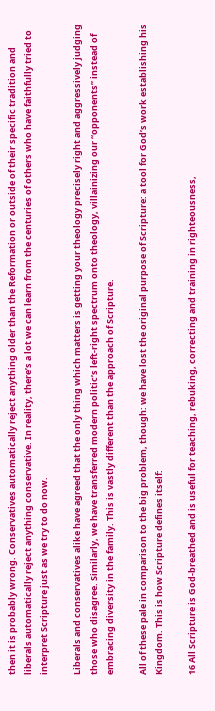then it is probably wrong. Conservatives automatically reject anything older than the Reformation or outside of their specific tradition and liberals automatically reject anything conservative. In reality, there’s a lot we can learn from the centuries of others who have faithfully tried to interpret Scripture just as we try to do now.

Liberals and conservatives alike have agreed that the only thing which matters is getting your theology precisely right and aggressively judging those who disagree. Similarly, we have transferred modern politic’s left-right spectrum onto theology, villainizing our “opponents” instead of embracing diversity in the family. This is vastly different than the approach of Scripture.

All of these pale in comparison to the big problem, though: we have lost the original purpose of Scripture: a tool for God’s work establishing his Kingdom. This is how Scripture defines itself:

16 All Scripture is God-breathed and is useful for teaching, rebuking, correcting and training in righteousness,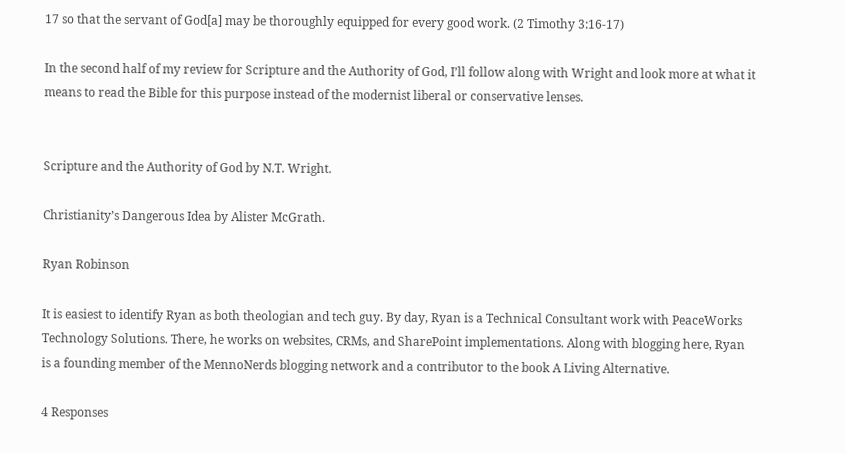17 so that the servant of God[a] may be thoroughly equipped for every good work. (2 Timothy 3:16-17)

In the second half of my review for Scripture and the Authority of God, I’ll follow along with Wright and look more at what it means to read the Bible for this purpose instead of the modernist liberal or conservative lenses.


Scripture and the Authority of God by N.T. Wright.

Christianity’s Dangerous Idea by Alister McGrath.

Ryan Robinson

It is easiest to identify Ryan as both theologian and tech guy. By day, Ryan is a Technical Consultant work with PeaceWorks Technology Solutions. There, he works on websites, CRMs, and SharePoint implementations. Along with blogging here, Ryan is a founding member of the MennoNerds blogging network and a contributor to the book A Living Alternative.

4 Responses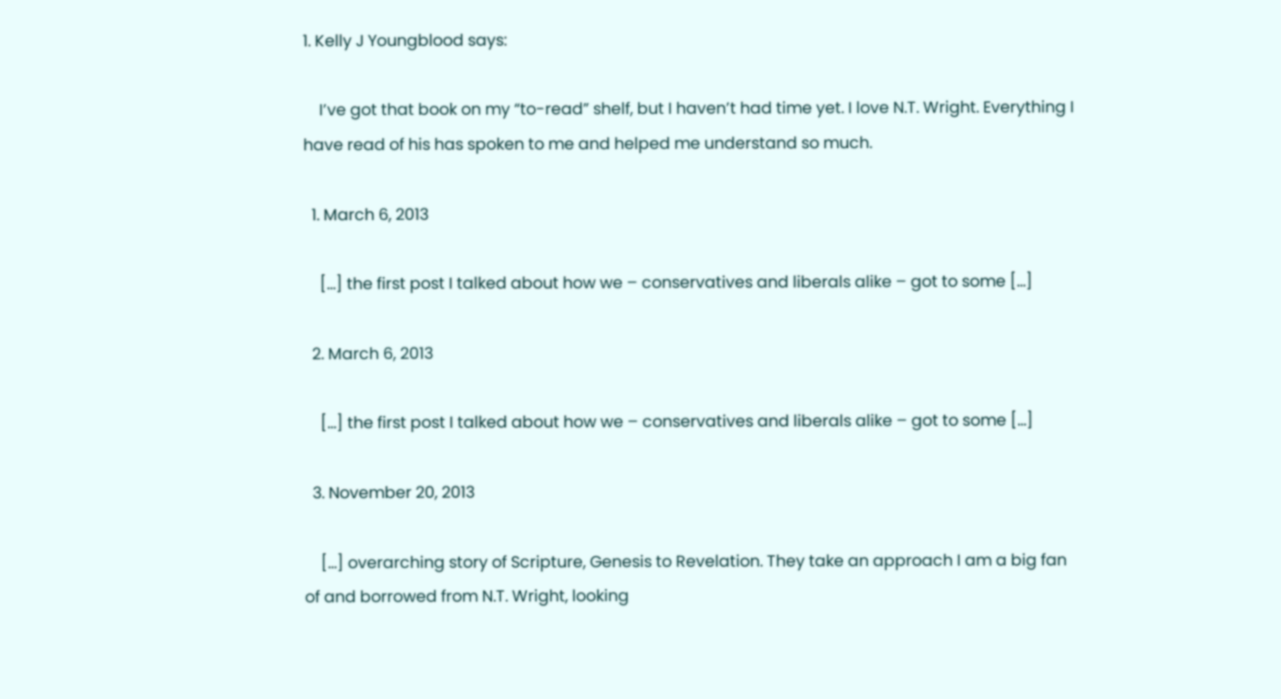1. Kelly J Youngblood says:

    I’ve got that book on my “to-read” shelf, but I haven’t had time yet. I love N.T. Wright. Everything I have read of his has spoken to me and helped me understand so much.

  1. March 6, 2013

    […] the first post I talked about how we – conservatives and liberals alike – got to some […]

  2. March 6, 2013

    […] the first post I talked about how we – conservatives and liberals alike – got to some […]

  3. November 20, 2013

    […] overarching story of Scripture, Genesis to Revelation. They take an approach I am a big fan of and borrowed from N.T. Wright, looking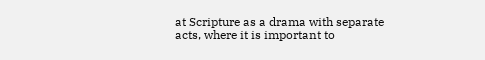at Scripture as a drama with separate acts, where it is important to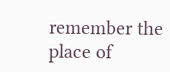remember the place of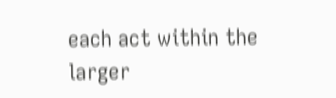each act within the larger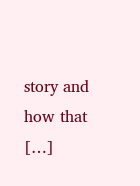story and how that […]